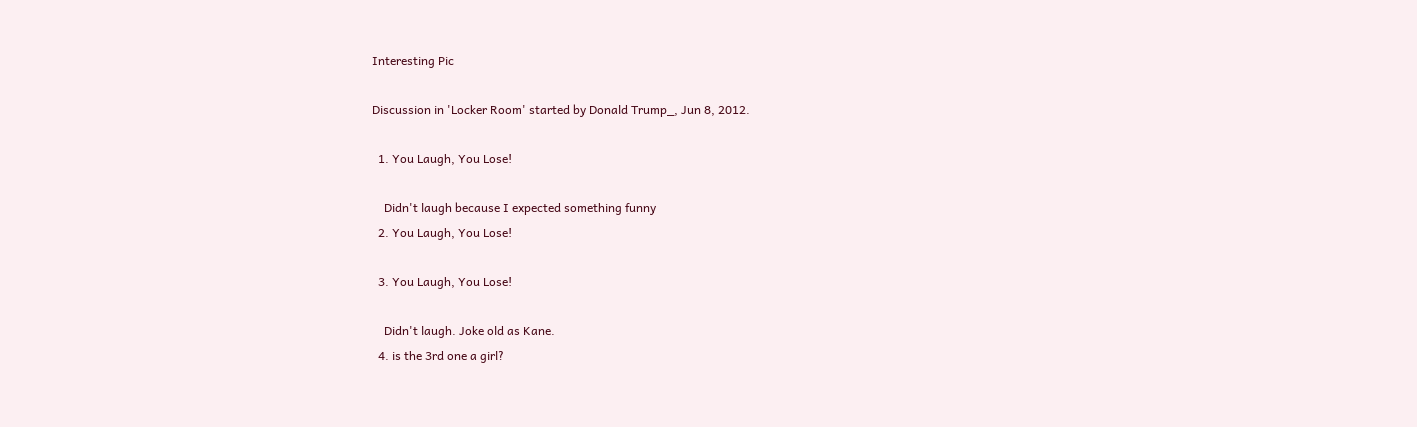Interesting Pic

Discussion in 'Locker Room' started by Donald Trump_, Jun 8, 2012.

  1. You Laugh, You Lose!

    Didn't laugh because I expected something funny
  2. You Laugh, You Lose!

  3. You Laugh, You Lose!

    Didn't laugh. Joke old as Kane.
  4. is the 3rd one a girl?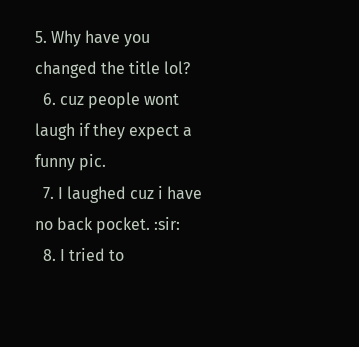5. Why have you changed the title lol?
  6. cuz people wont laugh if they expect a funny pic.
  7. I laughed cuz i have no back pocket. :sir:
  8. I tried to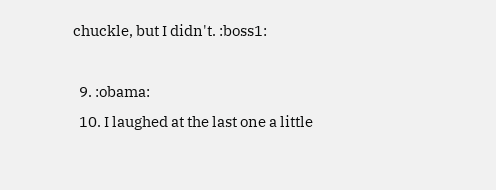chuckle, but I didn't. :boss1:

  9. :obama:
  10. I laughed at the last one a little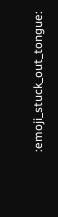:emoji_stuck_out_tongue: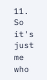11. So it's just me who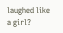laughed like a girl?